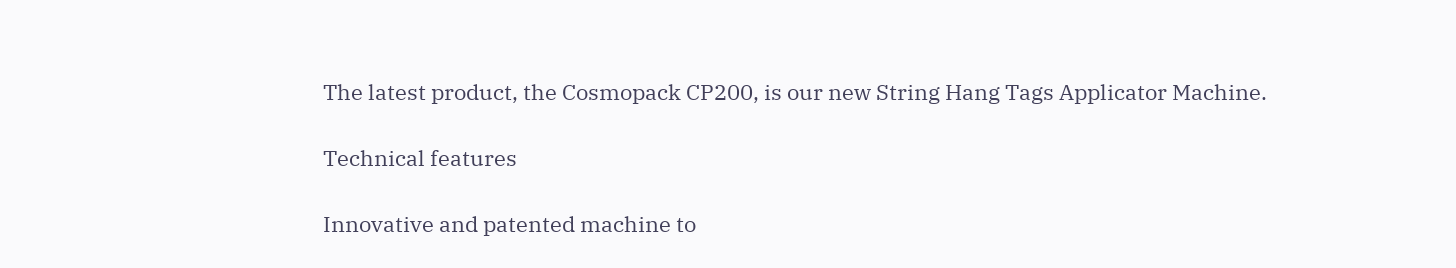The latest product, the Cosmopack CP200, is our new String Hang Tags Applicator Machine.

Technical features

Innovative and patented machine to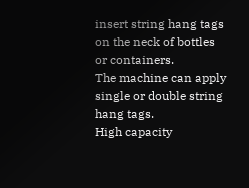insert string hang tags on the neck of bottles or containers.
The machine can apply single or double string hang tags.
High capacity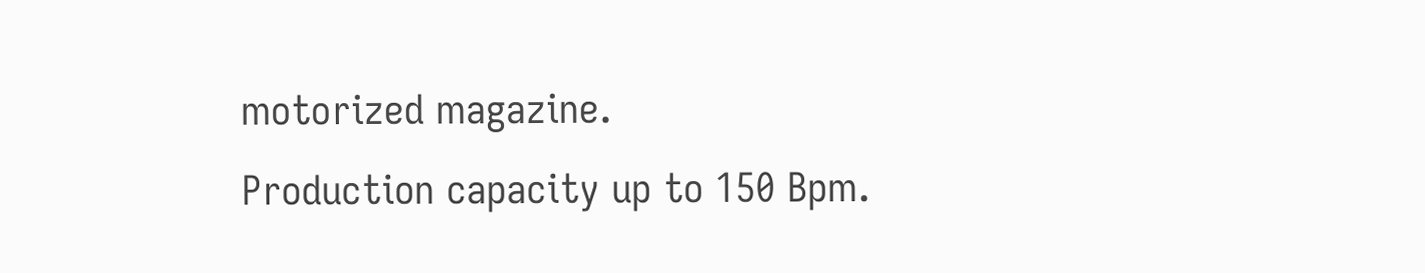motorized magazine.
Production capacity up to 150 Bpm.